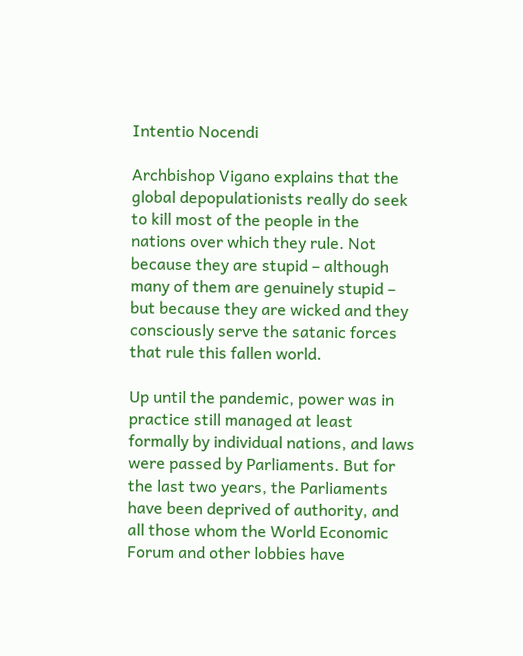Intentio Nocendi

Archbishop Vigano explains that the global depopulationists really do seek to kill most of the people in the nations over which they rule. Not because they are stupid – although many of them are genuinely stupid – but because they are wicked and they consciously serve the satanic forces that rule this fallen world.

Up until the pandemic, power was in practice still managed at least formally by individual nations, and laws were passed by Parliaments. But for the last two years, the Parliaments have been deprived of authority, and all those whom the World Economic Forum and other lobbies have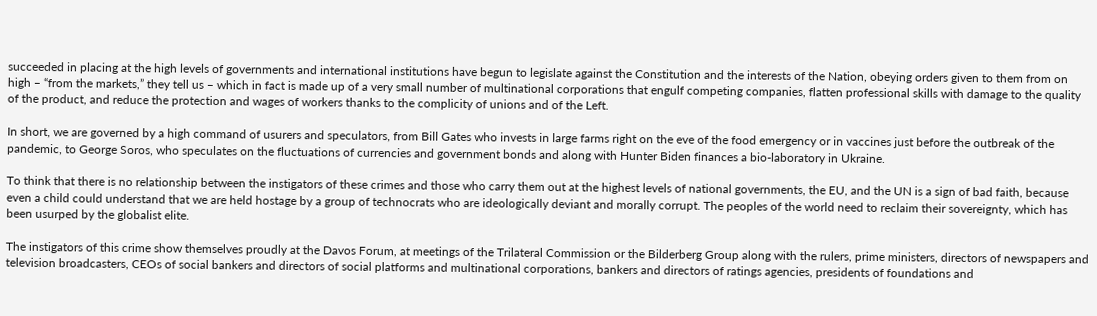succeeded in placing at the high levels of governments and international institutions have begun to legislate against the Constitution and the interests of the Nation, obeying orders given to them from on high – “from the markets,” they tell us – which in fact is made up of a very small number of multinational corporations that engulf competing companies, flatten professional skills with damage to the quality of the product, and reduce the protection and wages of workers thanks to the complicity of unions and of the Left.

In short, we are governed by a high command of usurers and speculators, from Bill Gates who invests in large farms right on the eve of the food emergency or in vaccines just before the outbreak of the pandemic, to George Soros, who speculates on the fluctuations of currencies and government bonds and along with Hunter Biden finances a bio-laboratory in Ukraine.

To think that there is no relationship between the instigators of these crimes and those who carry them out at the highest levels of national governments, the EU, and the UN is a sign of bad faith, because even a child could understand that we are held hostage by a group of technocrats who are ideologically deviant and morally corrupt. The peoples of the world need to reclaim their sovereignty, which has been usurped by the globalist elite.

The instigators of this crime show themselves proudly at the Davos Forum, at meetings of the Trilateral Commission or the Bilderberg Group along with the rulers, prime ministers, directors of newspapers and television broadcasters, CEOs of social bankers and directors of social platforms and multinational corporations, bankers and directors of ratings agencies, presidents of foundations and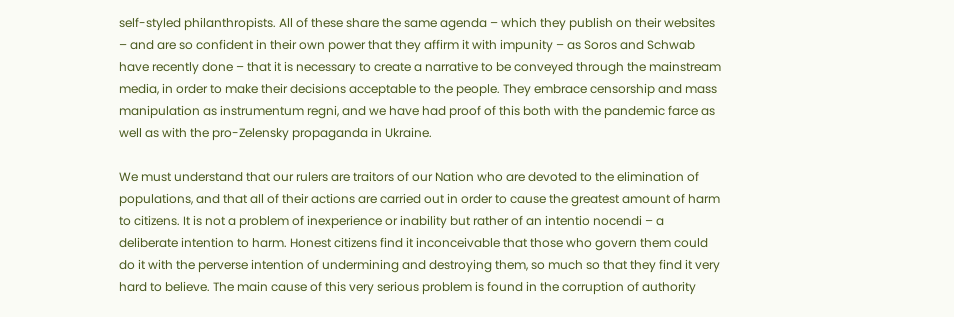self-styled philanthropists. All of these share the same agenda – which they publish on their websites – and are so confident in their own power that they affirm it with impunity – as Soros and Schwab have recently done – that it is necessary to create a narrative to be conveyed through the mainstream media, in order to make their decisions acceptable to the people. They embrace censorship and mass manipulation as instrumentum regni, and we have had proof of this both with the pandemic farce as well as with the pro-Zelensky propaganda in Ukraine.

We must understand that our rulers are traitors of our Nation who are devoted to the elimination of populations, and that all of their actions are carried out in order to cause the greatest amount of harm to citizens. It is not a problem of inexperience or inability but rather of an intentio nocendi – a deliberate intention to harm. Honest citizens find it inconceivable that those who govern them could do it with the perverse intention of undermining and destroying them, so much so that they find it very hard to believe. The main cause of this very serious problem is found in the corruption of authority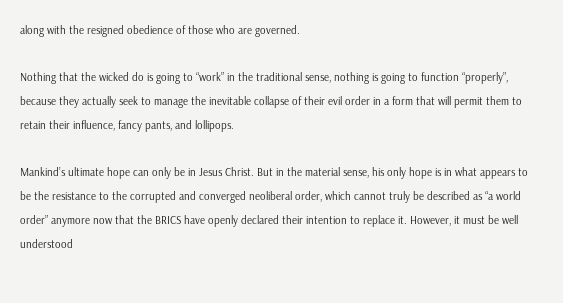along with the resigned obedience of those who are governed.

Nothing that the wicked do is going to “work” in the traditional sense, nothing is going to function “properly”, because they actually seek to manage the inevitable collapse of their evil order in a form that will permit them to retain their influence, fancy pants, and lollipops.

Mankind’s ultimate hope can only be in Jesus Christ. But in the material sense, his only hope is in what appears to be the resistance to the corrupted and converged neoliberal order, which cannot truly be described as “a world order” anymore now that the BRICS have openly declared their intention to replace it. However, it must be well understood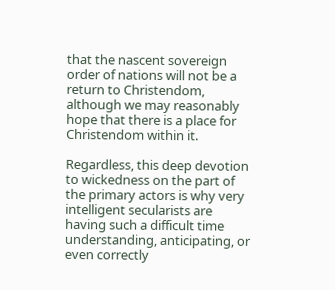that the nascent sovereign order of nations will not be a return to Christendom, although we may reasonably hope that there is a place for Christendom within it.

Regardless, this deep devotion to wickedness on the part of the primary actors is why very intelligent secularists are having such a difficult time understanding, anticipating, or even correctly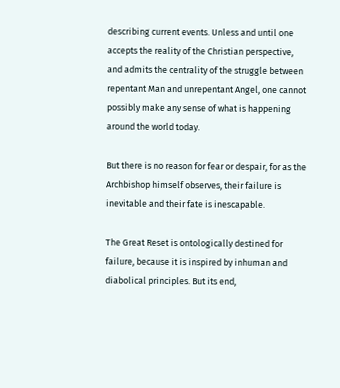describing current events. Unless and until one accepts the reality of the Christian perspective, and admits the centrality of the struggle between repentant Man and unrepentant Angel, one cannot possibly make any sense of what is happening around the world today.

But there is no reason for fear or despair, for as the Archbishop himself observes, their failure is inevitable and their fate is inescapable.

The Great Reset is ontologically destined for failure, because it is inspired by inhuman and diabolical principles. But its end,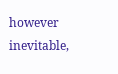however inevitable,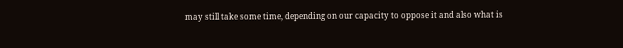may still take some time, depending on our capacity to oppose it and also what is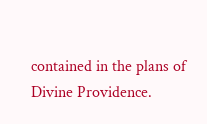contained in the plans of Divine Providence.